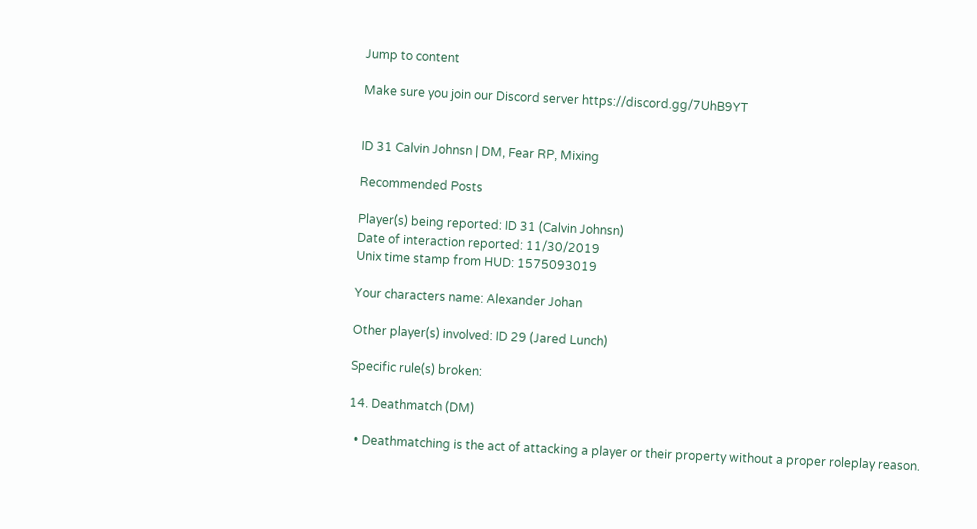Jump to content

Make sure you join our Discord server https://discord.gg/7UhB9YT


ID 31 Calvin Johnsn | DM, Fear RP, Mixing

Recommended Posts

Player(s) being reported: ID 31 (Calvin Johnsn)
Date of interaction reported: 11/30/2019
Unix time stamp from HUD: 1575093019

Your characters name: Alexander Johan

Other player(s) involved: ID 29 (Jared Lunch)

Specific rule(s) broken:

14. Deathmatch (DM)

  • Deathmatching is the act of attacking a player or their property without a proper roleplay reason.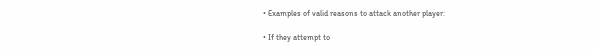• Examples of valid reasons to attack another player:

• If they attempt to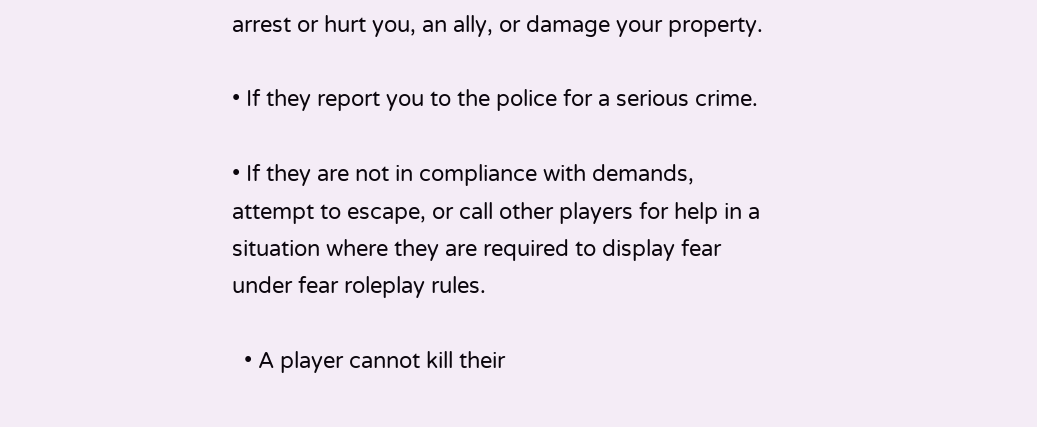arrest or hurt you, an ally, or damage your property.

• If they report you to the police for a serious crime.

• If they are not in compliance with demands, attempt to escape, or call other players for help in a situation where they are required to display fear under fear roleplay rules.

  • A player cannot kill their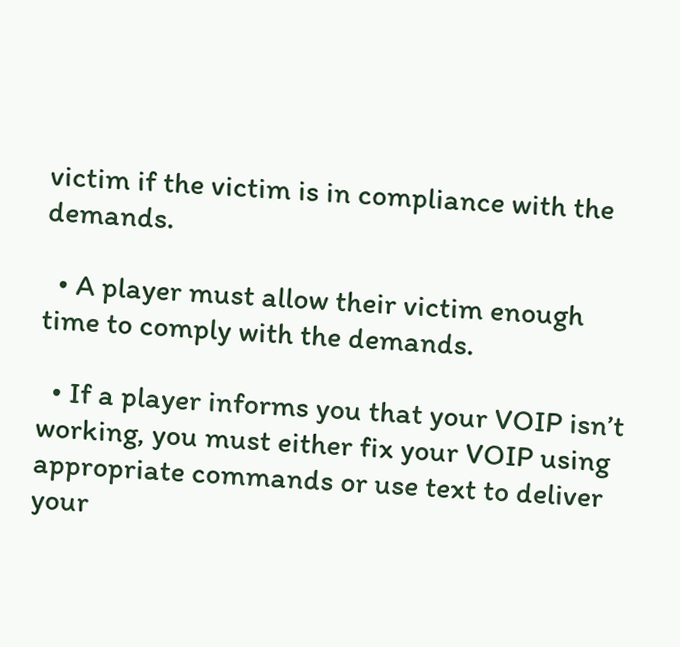victim if the victim is in compliance with the demands.

  • A player must allow their victim enough time to comply with the demands.

  • If a player informs you that your VOIP isn’t working, you must either fix your VOIP using appropriate commands or use text to deliver your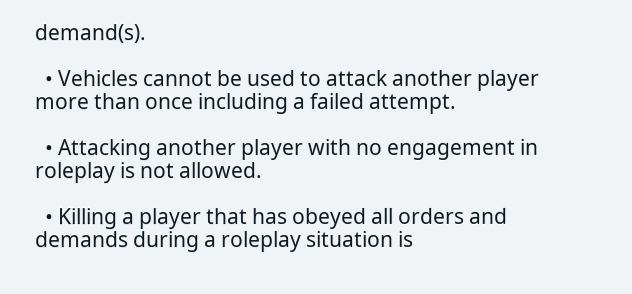demand(s).

  • Vehicles cannot be used to attack another player more than once including a failed attempt.

  • Attacking another player with no engagement in roleplay is not allowed.

  • Killing a player that has obeyed all orders and demands during a roleplay situation is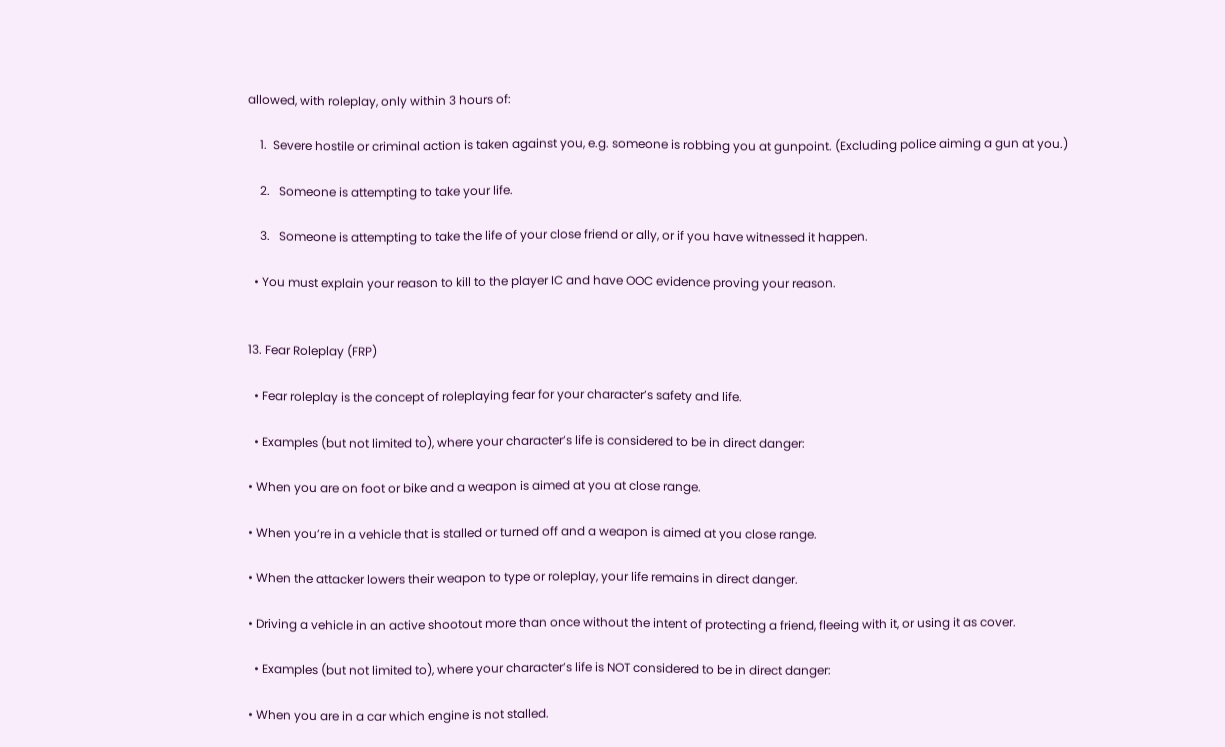allowed, with roleplay, only within 3 hours of:

    1.  Severe hostile or criminal action is taken against you, e.g. someone is robbing you at gunpoint. (Excluding police aiming a gun at you.)

    2.   Someone is attempting to take your life.

    3.   Someone is attempting to take the life of your close friend or ally, or if you have witnessed it happen.

  • You must explain your reason to kill to the player IC and have OOC evidence proving your reason.


13. Fear Roleplay (FRP)

  • Fear roleplay is the concept of roleplaying fear for your character’s safety and life.

  • Examples (but not limited to), where your character’s life is considered to be in direct danger:

• When you are on foot or bike and a weapon is aimed at you at close range.

• When you’re in a vehicle that is stalled or turned off and a weapon is aimed at you close range.

• When the attacker lowers their weapon to type or roleplay, your life remains in direct danger.

• Driving a vehicle in an active shootout more than once without the intent of protecting a friend, fleeing with it, or using it as cover.

  • Examples (but not limited to), where your character’s life is NOT considered to be in direct danger:

• When you are in a car which engine is not stalled.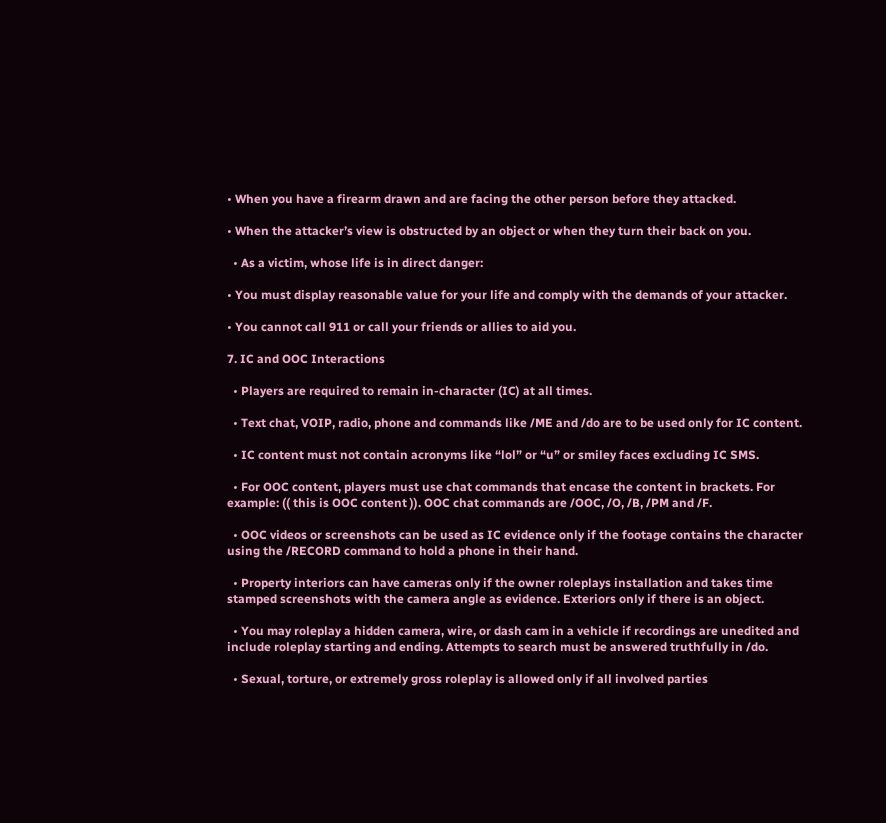• When you have a firearm drawn and are facing the other person before they attacked.

• When the attacker’s view is obstructed by an object or when they turn their back on you.

  • As a victim, whose life is in direct danger:

• You must display reasonable value for your life and comply with the demands of your attacker.

• You cannot call 911 or call your friends or allies to aid you.

7. IC and OOC Interactions

  • Players are required to remain in-character (IC) at all times.

  • Text chat, VOIP, radio, phone and commands like /ME and /do are to be used only for IC content.

  • IC content must not contain acronyms like “lol” or “u” or smiley faces excluding IC SMS.

  • For OOC content, players must use chat commands that encase the content in brackets. For example: (( this is OOC content )). OOC chat commands are /OOC, /O, /B, /PM and /F.

  • OOC videos or screenshots can be used as IC evidence only if the footage contains the character using the /RECORD command to hold a phone in their hand.

  • Property interiors can have cameras only if the owner roleplays installation and takes time stamped screenshots with the camera angle as evidence. Exteriors only if there is an object.

  • You may roleplay a hidden camera, wire, or dash cam in a vehicle if recordings are unedited and include roleplay starting and ending. Attempts to search must be answered truthfully in /do.

  • Sexual, torture, or extremely gross roleplay is allowed only if all involved parties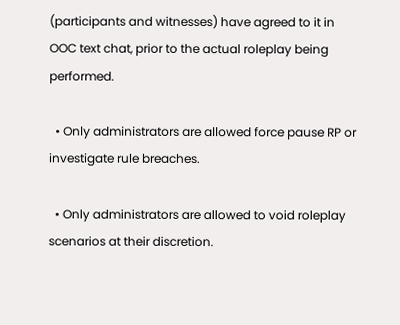(participants and witnesses) have agreed to it in OOC text chat, prior to the actual roleplay being performed.

  • Only administrators are allowed force pause RP or investigate rule breaches.

  • Only administrators are allowed to void roleplay scenarios at their discretion.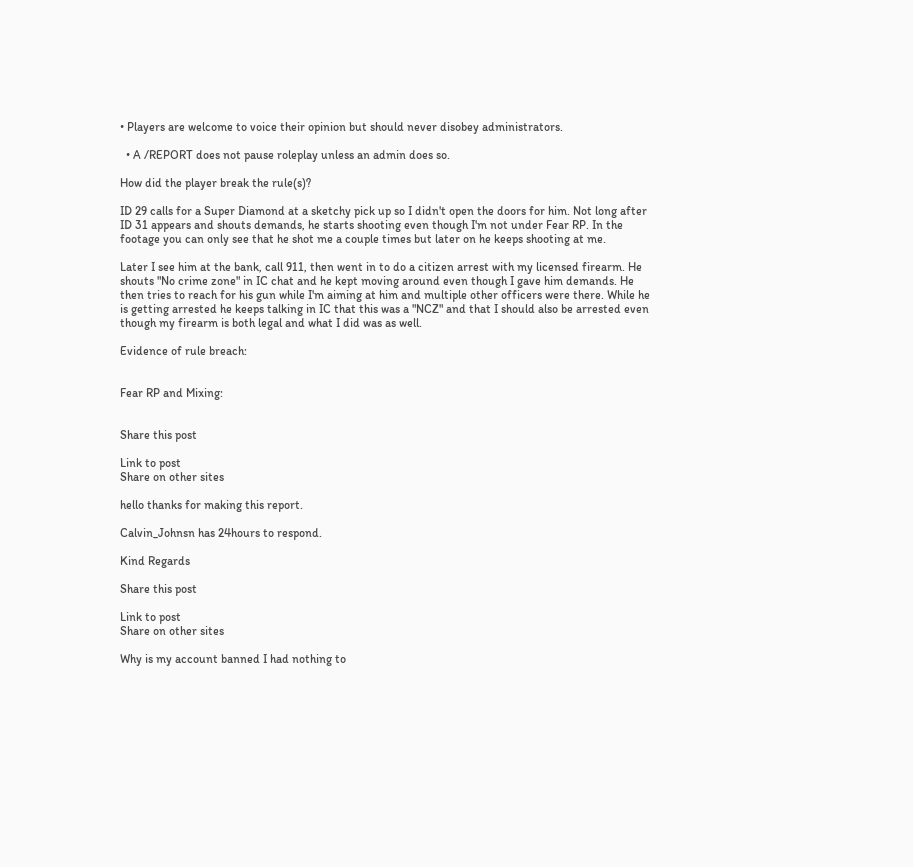• Players are welcome to voice their opinion but should never disobey administrators.

  • A /REPORT does not pause roleplay unless an admin does so.

How did the player break the rule(s)?

ID 29 calls for a Super Diamond at a sketchy pick up so I didn't open the doors for him. Not long after ID 31 appears and shouts demands, he starts shooting even though I'm not under Fear RP. In the footage you can only see that he shot me a couple times but later on he keeps shooting at me.

Later I see him at the bank, call 911, then went in to do a citizen arrest with my licensed firearm. He shouts "No crime zone" in IC chat and he kept moving around even though I gave him demands. He then tries to reach for his gun while I'm aiming at him and multiple other officers were there. While he is getting arrested he keeps talking in IC that this was a "NCZ" and that I should also be arrested even though my firearm is both legal and what I did was as well.

Evidence of rule breach:


Fear RP and Mixing:


Share this post

Link to post
Share on other sites

hello thanks for making this report.

Calvin_Johnsn has 24hours to respond.

Kind Regards

Share this post

Link to post
Share on other sites

Why is my account banned I had nothing to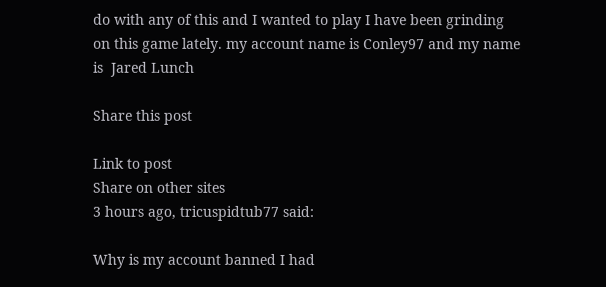do with any of this and I wanted to play I have been grinding on this game lately. my account name is Conley97 and my name is  Jared Lunch

Share this post

Link to post
Share on other sites
3 hours ago, tricuspidtub77 said:

Why is my account banned I had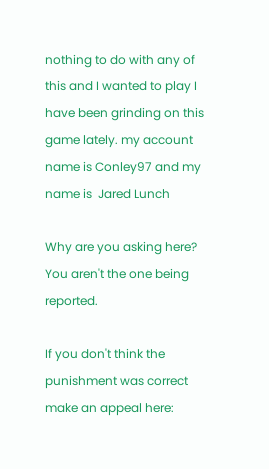nothing to do with any of this and I wanted to play I have been grinding on this game lately. my account name is Conley97 and my name is  Jared Lunch

Why are you asking here? You aren't the one being reported.

If you don't think the punishment was correct make an appeal here: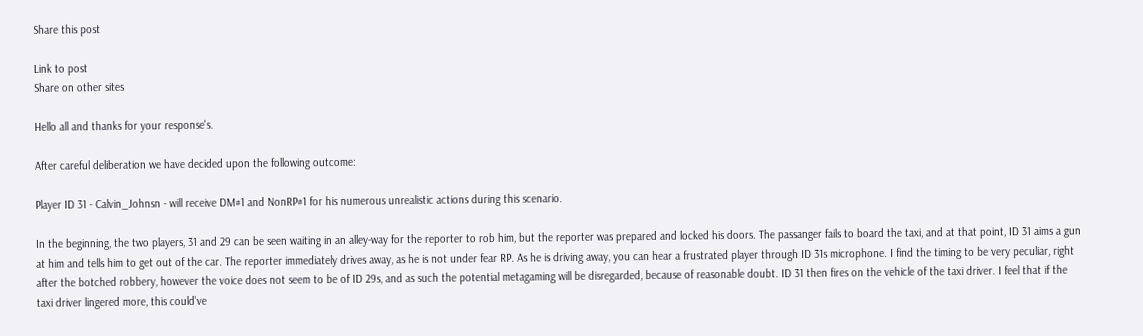Share this post

Link to post
Share on other sites

Hello all and thanks for your response's.

After careful deliberation we have decided upon the following outcome:

Player ID 31 - Calvin_Johnsn - will receive DM#1 and NonRP#1 for his numerous unrealistic actions during this scenario.

In the beginning, the two players, 31 and 29 can be seen waiting in an alley-way for the reporter to rob him, but the reporter was prepared and locked his doors. The passanger fails to board the taxi, and at that point, ID 31 aims a gun at him and tells him to get out of the car. The reporter immediately drives away, as he is not under fear RP. As he is driving away, you can hear a frustrated player through ID 31s microphone. I find the timing to be very peculiar, right after the botched robbery, however the voice does not seem to be of ID 29s, and as such the potential metagaming will be disregarded, because of reasonable doubt. ID 31 then fires on the vehicle of the taxi driver. I feel that if the taxi driver lingered more, this could've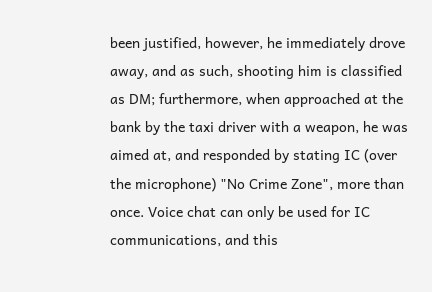been justified, however, he immediately drove away, and as such, shooting him is classified as DM; furthermore, when approached at the bank by the taxi driver with a weapon, he was aimed at, and responded by stating IC (over the microphone) "No Crime Zone", more than once. Voice chat can only be used for IC communications, and this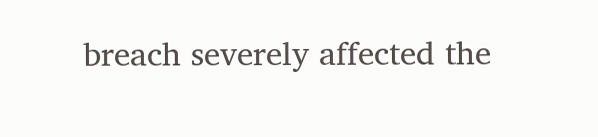breach severely affected the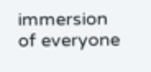immersion of everyone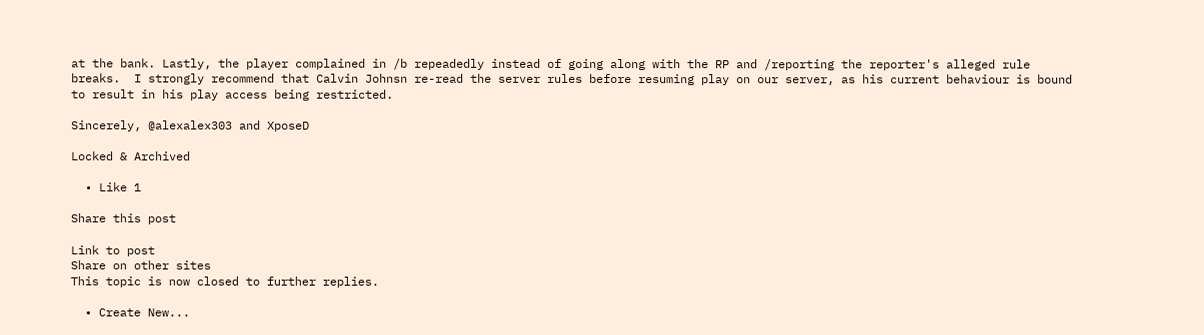at the bank. Lastly, the player complained in /b repeadedly instead of going along with the RP and /reporting the reporter's alleged rule breaks.  I strongly recommend that Calvin Johnsn re-read the server rules before resuming play on our server, as his current behaviour is bound to result in his play access being restricted.

Sincerely, @alexalex303 and XposeD

Locked & Archived

  • Like 1

Share this post

Link to post
Share on other sites
This topic is now closed to further replies.

  • Create New...